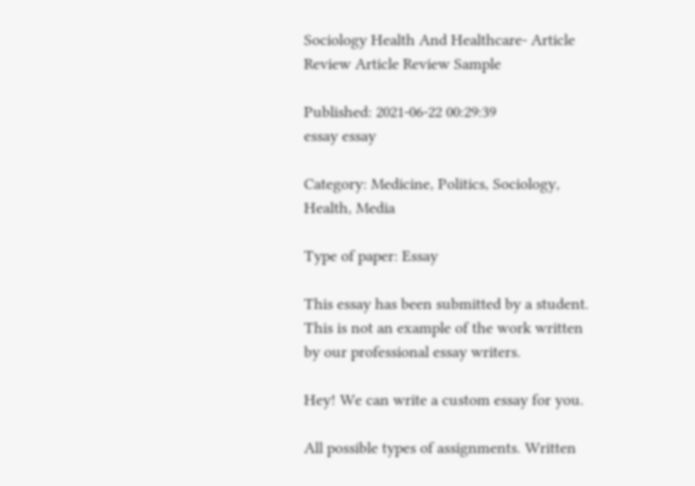Sociology Health And Healthcare- Article Review Article Review Sample

Published: 2021-06-22 00:29:39
essay essay

Category: Medicine, Politics, Sociology, Health, Media

Type of paper: Essay

This essay has been submitted by a student. This is not an example of the work written by our professional essay writers.

Hey! We can write a custom essay for you.

All possible types of assignments. Written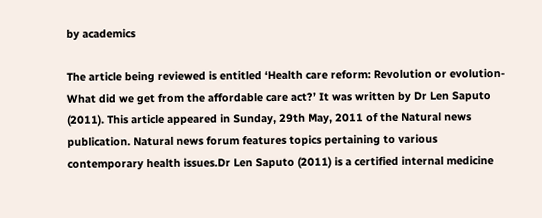by academics

The article being reviewed is entitled ‘Health care reform: Revolution or evolution-What did we get from the affordable care act?’ It was written by Dr Len Saputo (2011). This article appeared in Sunday, 29th May, 2011 of the Natural news publication. Natural news forum features topics pertaining to various contemporary health issues.Dr Len Saputo (2011) is a certified internal medicine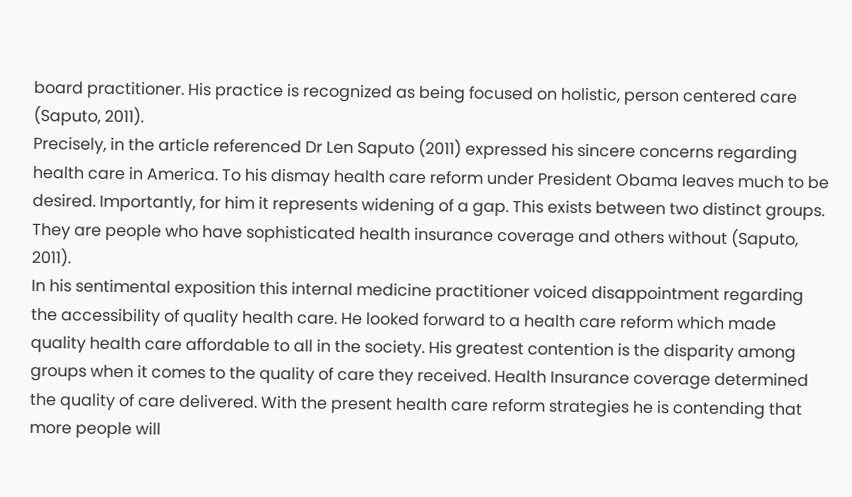board practitioner. His practice is recognized as being focused on holistic, person centered care (Saputo, 2011).
Precisely, in the article referenced Dr Len Saputo (2011) expressed his sincere concerns regarding health care in America. To his dismay health care reform under President Obama leaves much to be desired. Importantly, for him it represents widening of a gap. This exists between two distinct groups. They are people who have sophisticated health insurance coverage and others without (Saputo, 2011).
In his sentimental exposition this internal medicine practitioner voiced disappointment regarding the accessibility of quality health care. He looked forward to a health care reform which made quality health care affordable to all in the society. His greatest contention is the disparity among groups when it comes to the quality of care they received. Health Insurance coverage determined the quality of care delivered. With the present health care reform strategies he is contending that more people will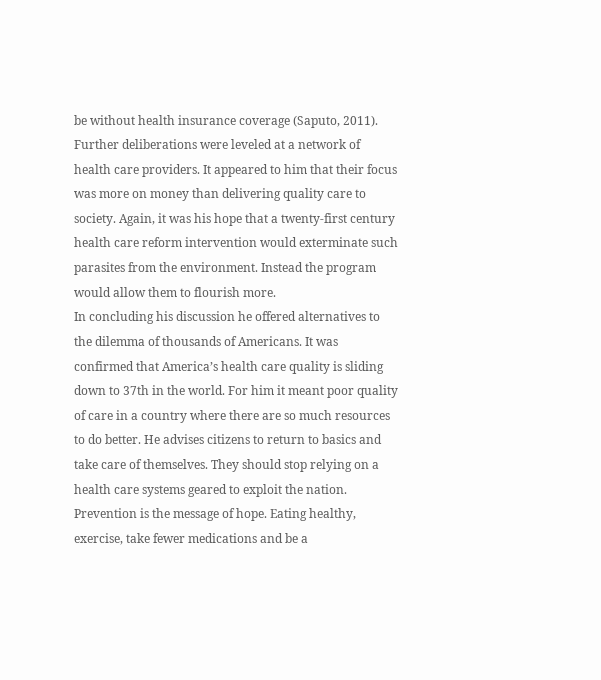be without health insurance coverage (Saputo, 2011).
Further deliberations were leveled at a network of health care providers. It appeared to him that their focus was more on money than delivering quality care to society. Again, it was his hope that a twenty-first century health care reform intervention would exterminate such parasites from the environment. Instead the program would allow them to flourish more.
In concluding his discussion he offered alternatives to the dilemma of thousands of Americans. It was confirmed that America’s health care quality is sliding down to 37th in the world. For him it meant poor quality of care in a country where there are so much resources to do better. He advises citizens to return to basics and take care of themselves. They should stop relying on a health care systems geared to exploit the nation. Prevention is the message of hope. Eating healthy, exercise, take fewer medications and be a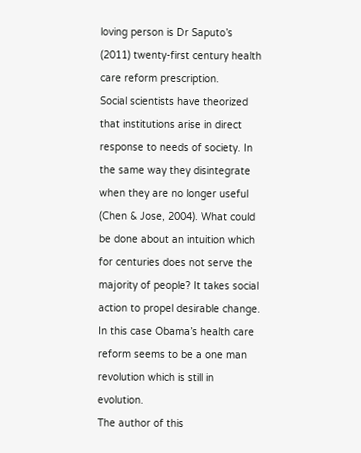loving person is Dr Saputo’s (2011) twenty-first century health care reform prescription.
Social scientists have theorized that institutions arise in direct response to needs of society. In the same way they disintegrate when they are no longer useful (Chen & Jose, 2004). What could be done about an intuition which for centuries does not serve the majority of people? It takes social action to propel desirable change. In this case Obama’s health care reform seems to be a one man revolution which is still in evolution.
The author of this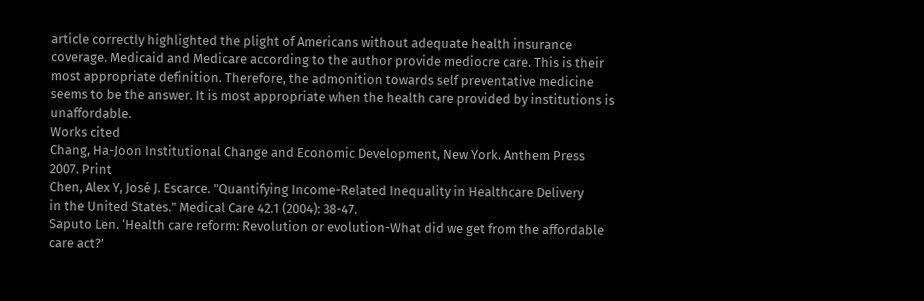article correctly highlighted the plight of Americans without adequate health insurance coverage. Medicaid and Medicare according to the author provide mediocre care. This is their most appropriate definition. Therefore, the admonition towards self preventative medicine seems to be the answer. It is most appropriate when the health care provided by institutions is unaffordable.
Works cited
Chang, Ha-Joon Institutional Change and Economic Development, New York. Anthem Press
2007. Print
Chen, Alex Y, José J. Escarce. "Quantifying Income-Related Inequality in Healthcare Delivery
in the United States." Medical Care 42.1 (2004): 38-47.
Saputo Len. ‘Health care reform: Revolution or evolution-What did we get from the affordable
care act?’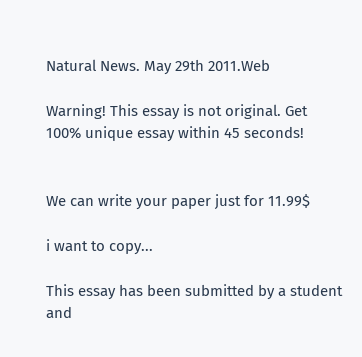Natural News. May 29th 2011.Web

Warning! This essay is not original. Get 100% unique essay within 45 seconds!


We can write your paper just for 11.99$

i want to copy...

This essay has been submitted by a student and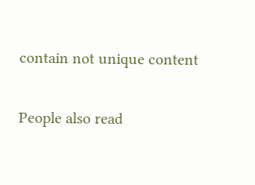contain not unique content

People also read